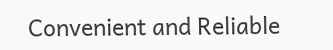Convenient and Reliable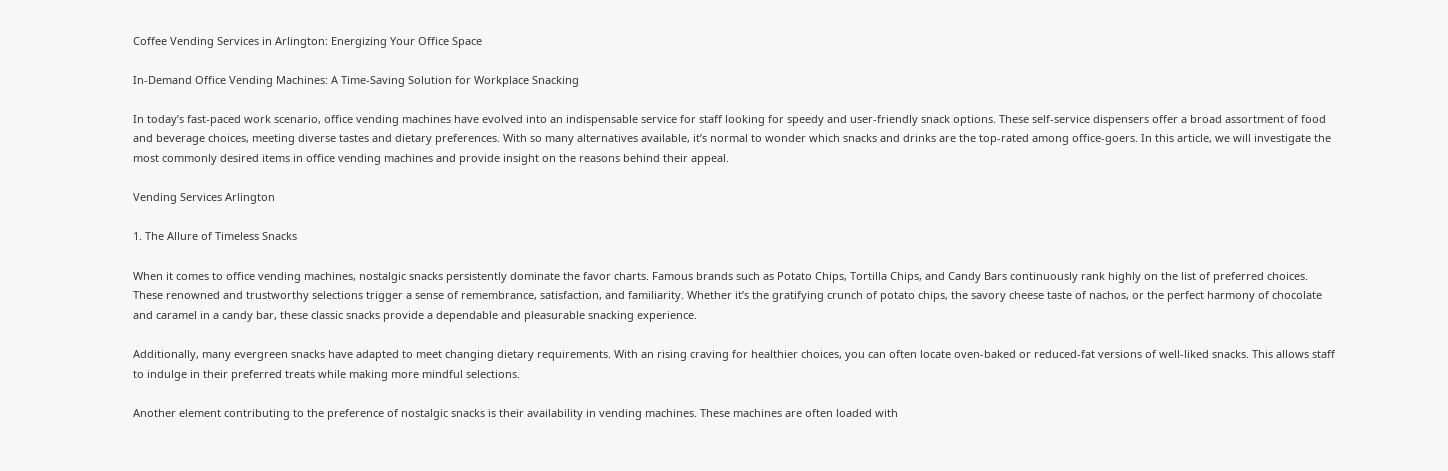Coffee Vending Services in Arlington: Energizing Your Office Space

In-Demand Office Vending Machines: A Time-Saving Solution for Workplace Snacking

In today’s fast-paced work scenario, office vending machines have evolved into an indispensable service for staff looking for speedy and user-friendly snack options. These self-service dispensers offer a broad assortment of food and beverage choices, meeting diverse tastes and dietary preferences. With so many alternatives available, it’s normal to wonder which snacks and drinks are the top-rated among office-goers. In this article, we will investigate the most commonly desired items in office vending machines and provide insight on the reasons behind their appeal.

Vending Services Arlington

1. The Allure of Timeless Snacks

When it comes to office vending machines, nostalgic snacks persistently dominate the favor charts. Famous brands such as Potato Chips, Tortilla Chips, and Candy Bars continuously rank highly on the list of preferred choices. These renowned and trustworthy selections trigger a sense of remembrance, satisfaction, and familiarity. Whether it’s the gratifying crunch of potato chips, the savory cheese taste of nachos, or the perfect harmony of chocolate and caramel in a candy bar, these classic snacks provide a dependable and pleasurable snacking experience.

Additionally, many evergreen snacks have adapted to meet changing dietary requirements. With an rising craving for healthier choices, you can often locate oven-baked or reduced-fat versions of well-liked snacks. This allows staff to indulge in their preferred treats while making more mindful selections.

Another element contributing to the preference of nostalgic snacks is their availability in vending machines. These machines are often loaded with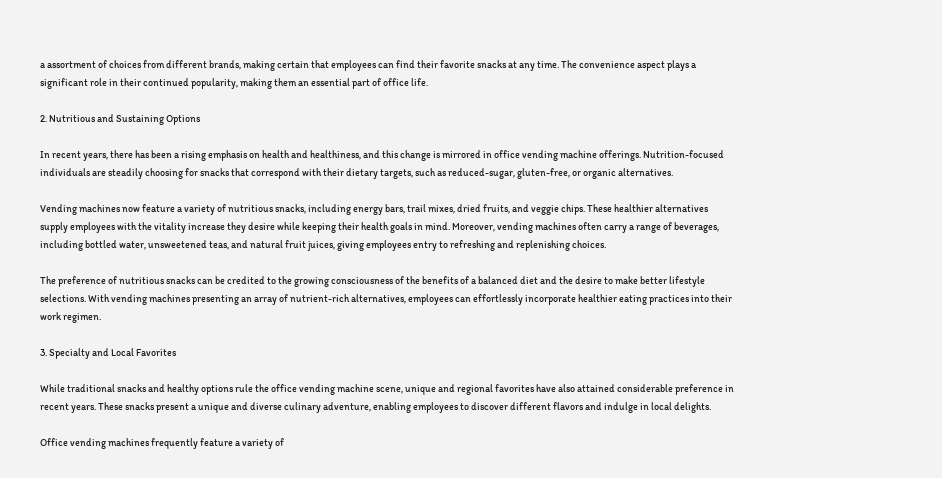a assortment of choices from different brands, making certain that employees can find their favorite snacks at any time. The convenience aspect plays a significant role in their continued popularity, making them an essential part of office life.

2. Nutritious and Sustaining Options

In recent years, there has been a rising emphasis on health and healthiness, and this change is mirrored in office vending machine offerings. Nutrition-focused individuals are steadily choosing for snacks that correspond with their dietary targets, such as reduced-sugar, gluten-free, or organic alternatives.

Vending machines now feature a variety of nutritious snacks, including energy bars, trail mixes, dried fruits, and veggie chips. These healthier alternatives supply employees with the vitality increase they desire while keeping their health goals in mind. Moreover, vending machines often carry a range of beverages, including bottled water, unsweetened teas, and natural fruit juices, giving employees entry to refreshing and replenishing choices.

The preference of nutritious snacks can be credited to the growing consciousness of the benefits of a balanced diet and the desire to make better lifestyle selections. With vending machines presenting an array of nutrient-rich alternatives, employees can effortlessly incorporate healthier eating practices into their work regimen.

3. Specialty and Local Favorites

While traditional snacks and healthy options rule the office vending machine scene, unique and regional favorites have also attained considerable preference in recent years. These snacks present a unique and diverse culinary adventure, enabling employees to discover different flavors and indulge in local delights.

Office vending machines frequently feature a variety of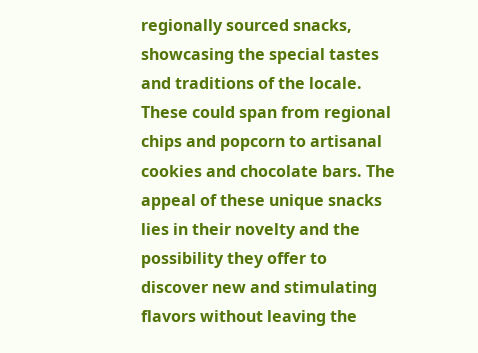regionally sourced snacks, showcasing the special tastes and traditions of the locale. These could span from regional chips and popcorn to artisanal cookies and chocolate bars. The appeal of these unique snacks lies in their novelty and the possibility they offer to discover new and stimulating flavors without leaving the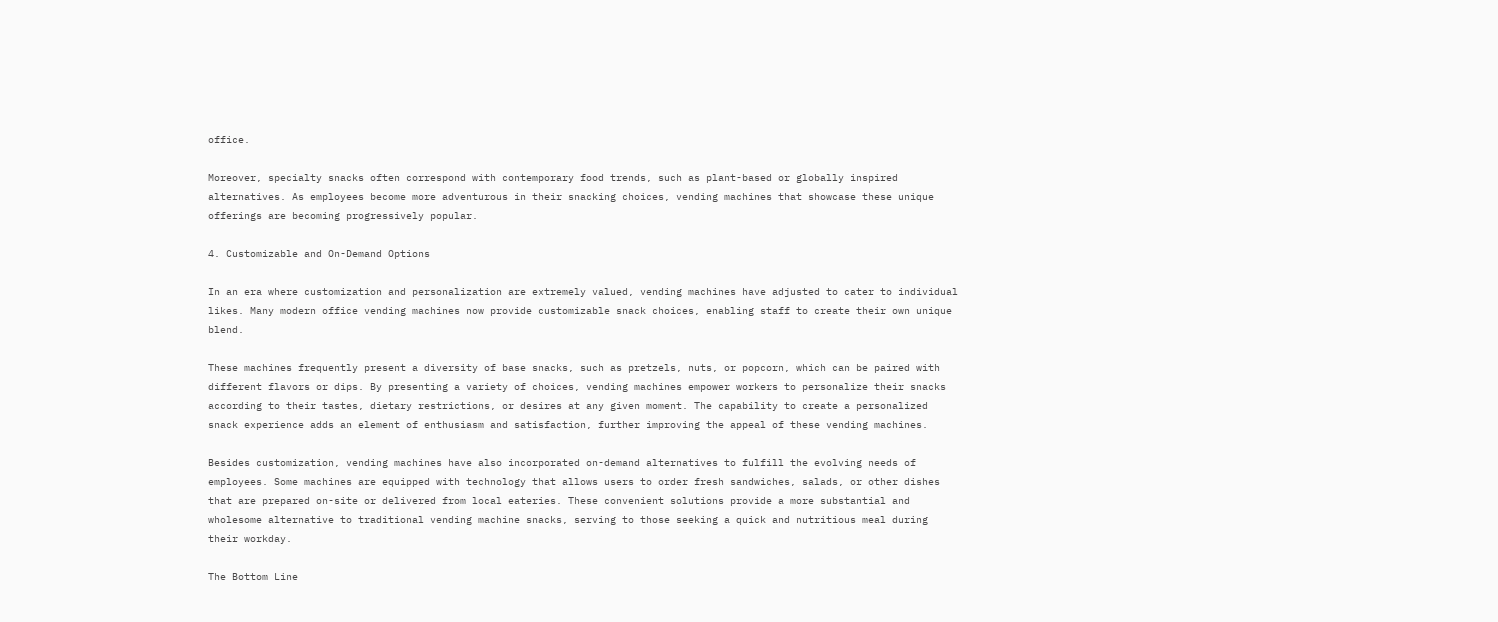office.

Moreover, specialty snacks often correspond with contemporary food trends, such as plant-based or globally inspired alternatives. As employees become more adventurous in their snacking choices, vending machines that showcase these unique offerings are becoming progressively popular.

4. Customizable and On-Demand Options

In an era where customization and personalization are extremely valued, vending machines have adjusted to cater to individual likes. Many modern office vending machines now provide customizable snack choices, enabling staff to create their own unique blend.

These machines frequently present a diversity of base snacks, such as pretzels, nuts, or popcorn, which can be paired with different flavors or dips. By presenting a variety of choices, vending machines empower workers to personalize their snacks according to their tastes, dietary restrictions, or desires at any given moment. The capability to create a personalized snack experience adds an element of enthusiasm and satisfaction, further improving the appeal of these vending machines.

Besides customization, vending machines have also incorporated on-demand alternatives to fulfill the evolving needs of employees. Some machines are equipped with technology that allows users to order fresh sandwiches, salads, or other dishes that are prepared on-site or delivered from local eateries. These convenient solutions provide a more substantial and wholesome alternative to traditional vending machine snacks, serving to those seeking a quick and nutritious meal during their workday.

The Bottom Line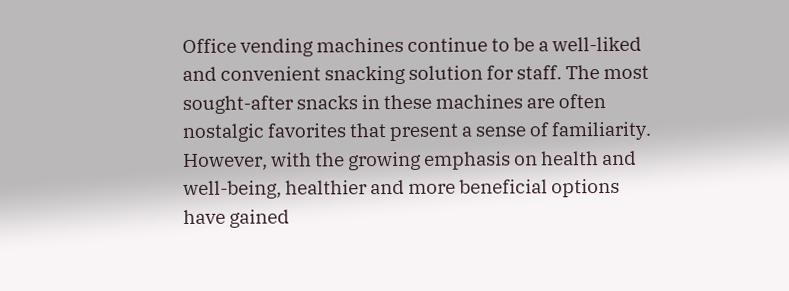Office vending machines continue to be a well-liked and convenient snacking solution for staff. The most sought-after snacks in these machines are often nostalgic favorites that present a sense of familiarity. However, with the growing emphasis on health and well-being, healthier and more beneficial options have gained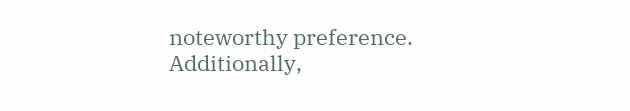noteworthy preference. Additionally,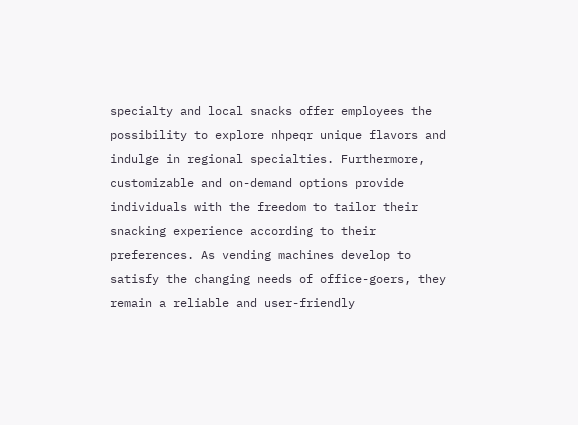specialty and local snacks offer employees the possibility to explore nhpeqr unique flavors and indulge in regional specialties. Furthermore, customizable and on-demand options provide individuals with the freedom to tailor their snacking experience according to their preferences. As vending machines develop to satisfy the changing needs of office-goers, they remain a reliable and user-friendly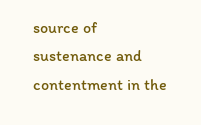source of sustenance and contentment in the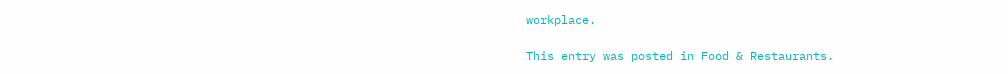workplace.

This entry was posted in Food & Restaurants.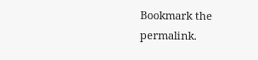Bookmark the permalink.